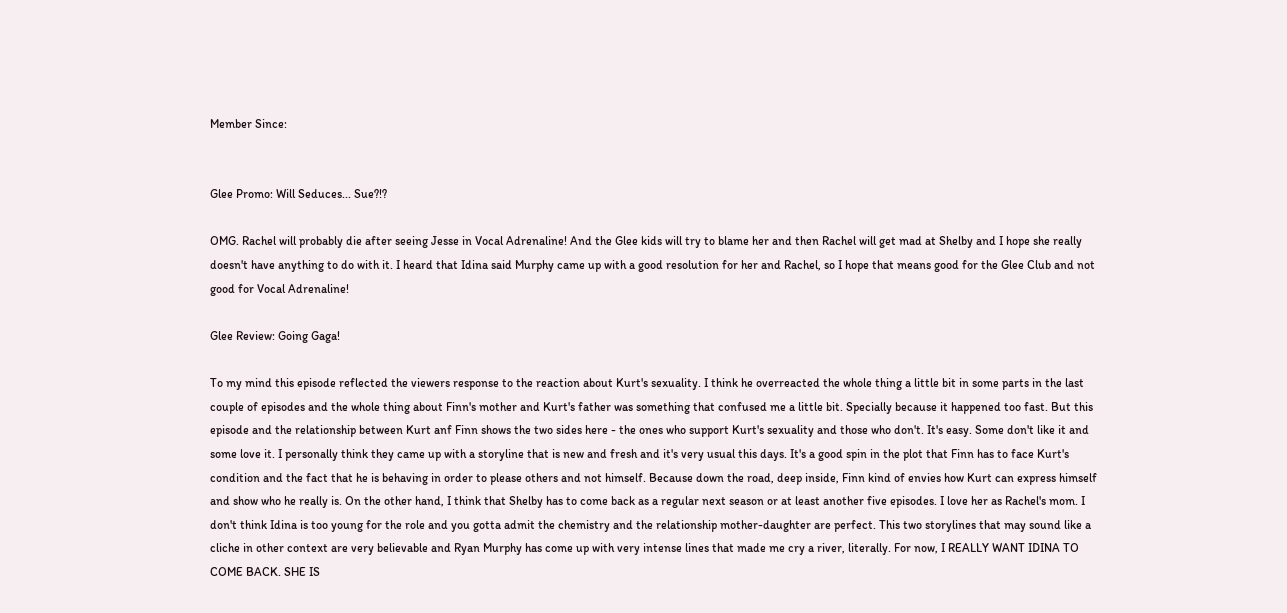Member Since:


Glee Promo: Will Seduces... Sue?!?

OMG. Rachel will probably die after seeing Jesse in Vocal Adrenaline! And the Glee kids will try to blame her and then Rachel will get mad at Shelby and I hope she really doesn't have anything to do with it. I heard that Idina said Murphy came up with a good resolution for her and Rachel, so I hope that means good for the Glee Club and not good for Vocal Adrenaline!

Glee Review: Going Gaga!

To my mind this episode reflected the viewers response to the reaction about Kurt's sexuality. I think he overreacted the whole thing a little bit in some parts in the last couple of episodes and the whole thing about Finn's mother and Kurt's father was something that confused me a little bit. Specially because it happened too fast. But this episode and the relationship between Kurt anf Finn shows the two sides here - the ones who support Kurt's sexuality and those who don't. It's easy. Some don't like it and some love it. I personally think they came up with a storyline that is new and fresh and it's very usual this days. It's a good spin in the plot that Finn has to face Kurt's condition and the fact that he is behaving in order to please others and not himself. Because down the road, deep inside, Finn kind of envies how Kurt can express himself and show who he really is. On the other hand, I think that Shelby has to come back as a regular next season or at least another five episodes. I love her as Rachel's mom. I don't think Idina is too young for the role and you gotta admit the chemistry and the relationship mother-daughter are perfect. This two storylines that may sound like a cliche in other context are very believable and Ryan Murphy has come up with very intense lines that made me cry a river, literally. For now, I REALLY WANT IDINA TO COME BACK. SHE IS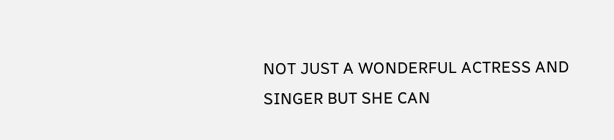NOT JUST A WONDERFUL ACTRESS AND SINGER BUT SHE CAN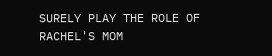SURELY PLAY THE ROLE OF RACHEL'S MOM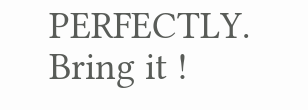PERFECTLY. Bring it !